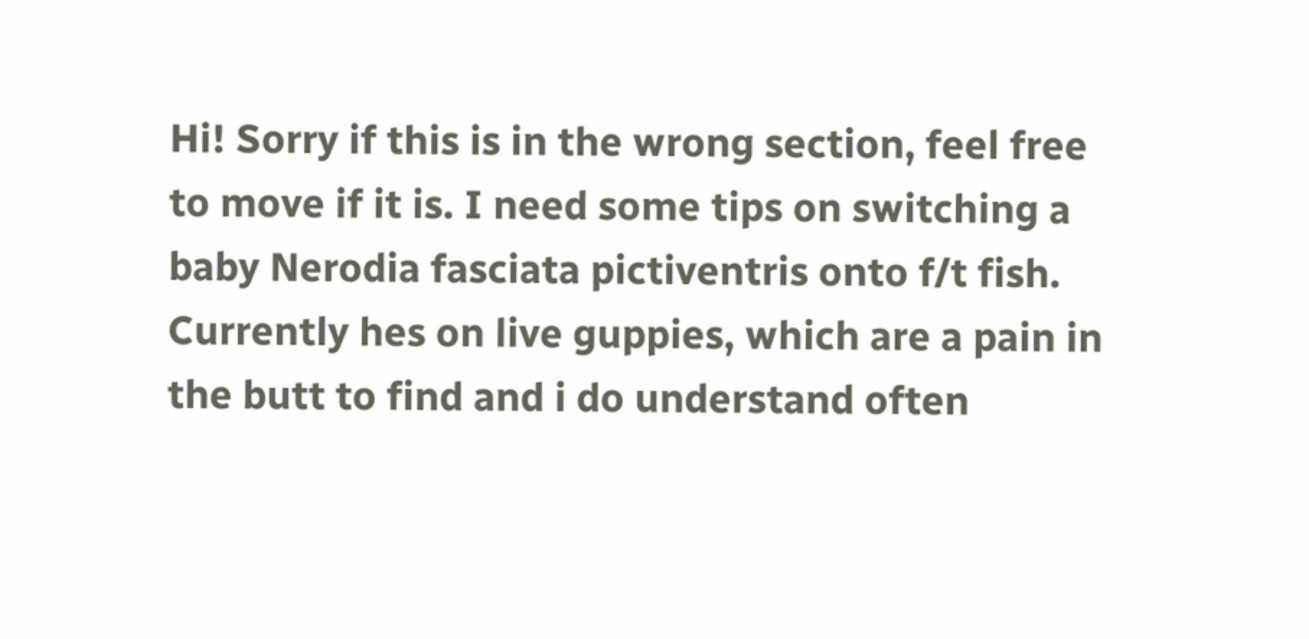Hi! Sorry if this is in the wrong section, feel free to move if it is. I need some tips on switching a baby Nerodia fasciata pictiventris onto f/t fish.
Currently hes on live guppies, which are a pain in the butt to find and i do understand often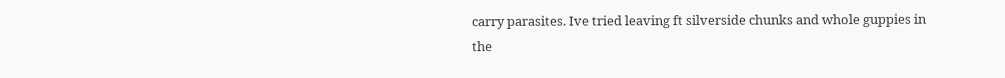carry parasites. Ive tried leaving ft silverside chunks and whole guppies in the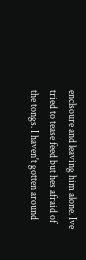enclsoure and leaving him alone. Ive tried to tease feed but hes afraid of the tongs. I haven't gotten around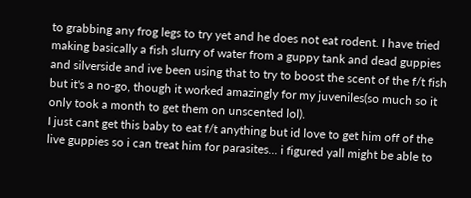to grabbing any frog legs to try yet and he does not eat rodent. I have tried making basically a fish slurry of water from a guppy tank and dead guppies and silverside and ive been using that to try to boost the scent of the f/t fish but it's a no-go, though it worked amazingly for my juveniles(so much so it only took a month to get them on unscented lol).
I just cant get this baby to eat f/t anything but id love to get him off of the live guppies so i can treat him for parasites... i figured yall might be able to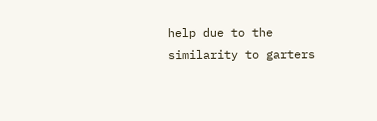help due to the similarity to garters